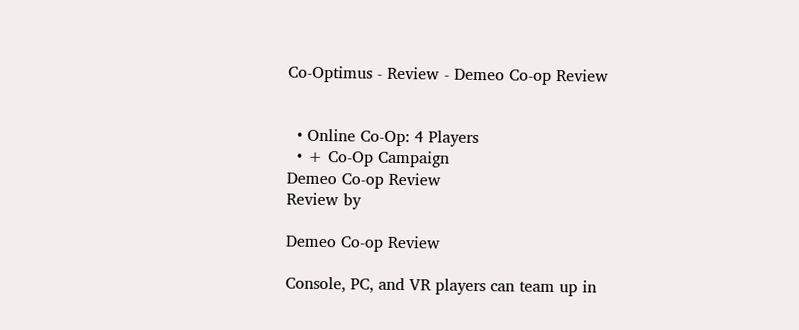Co-Optimus - Review - Demeo Co-op Review


  • Online Co-Op: 4 Players
  • + Co-Op Campaign
Demeo Co-op Review
Review by

Demeo Co-op Review

Console, PC, and VR players can team up in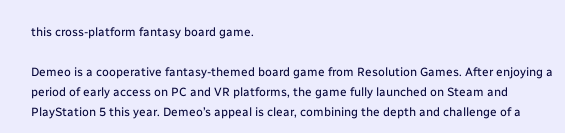this cross-platform fantasy board game.

Demeo is a cooperative fantasy-themed board game from Resolution Games. After enjoying a period of early access on PC and VR platforms, the game fully launched on Steam and PlayStation 5 this year. Demeo’s appeal is clear, combining the depth and challenge of a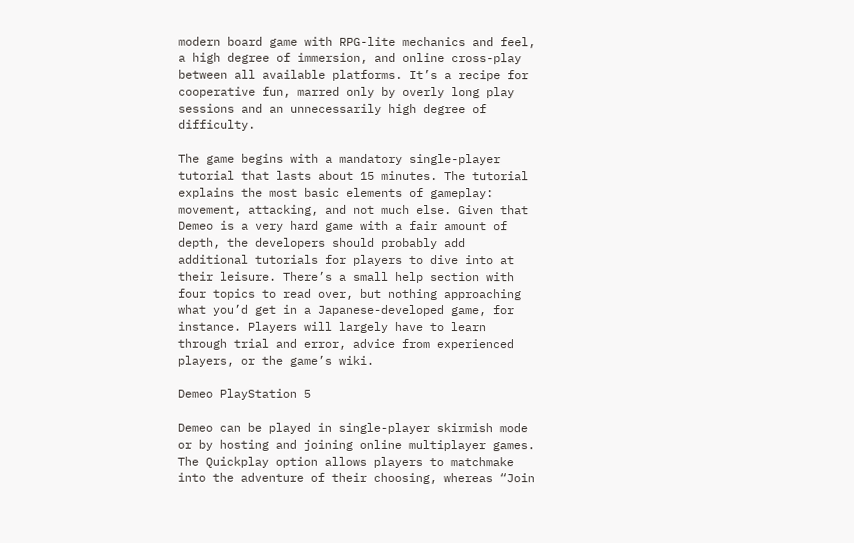modern board game with RPG-lite mechanics and feel, a high degree of immersion, and online cross-play between all available platforms. It’s a recipe for cooperative fun, marred only by overly long play sessions and an unnecessarily high degree of difficulty.

The game begins with a mandatory single-player tutorial that lasts about 15 minutes. The tutorial explains the most basic elements of gameplay: movement, attacking, and not much else. Given that Demeo is a very hard game with a fair amount of depth, the developers should probably add additional tutorials for players to dive into at their leisure. There’s a small help section with four topics to read over, but nothing approaching what you’d get in a Japanese-developed game, for instance. Players will largely have to learn through trial and error, advice from experienced players, or the game’s wiki.

Demeo PlayStation 5

Demeo can be played in single-player skirmish mode or by hosting and joining online multiplayer games. The Quickplay option allows players to matchmake into the adventure of their choosing, whereas “Join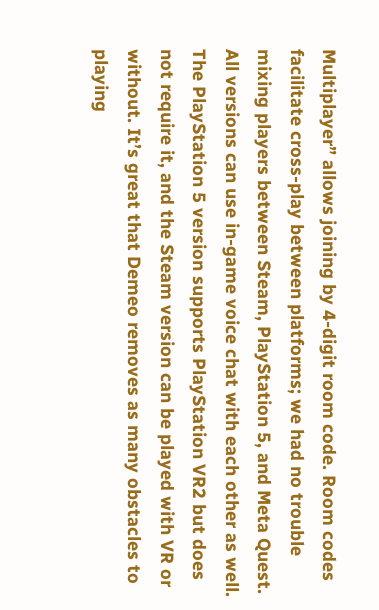Multiplayer” allows joining by 4-digit room code. Room codes facilitate cross-play between platforms; we had no trouble mixing players between Steam, PlayStation 5, and Meta Quest. All versions can use in-game voice chat with each other as well. The PlayStation 5 version supports PlayStation VR2 but does not require it, and the Steam version can be played with VR or without. It’s great that Demeo removes as many obstacles to playing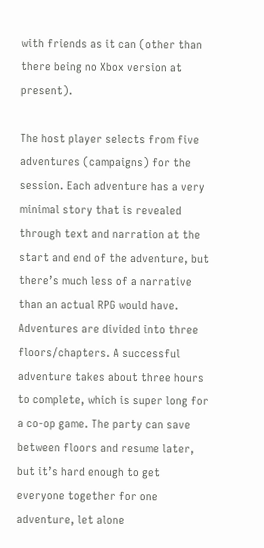with friends as it can (other than there being no Xbox version at present).

The host player selects from five adventures (campaigns) for the session. Each adventure has a very minimal story that is revealed through text and narration at the start and end of the adventure, but there’s much less of a narrative than an actual RPG would have. Adventures are divided into three floors/chapters. A successful adventure takes about three hours to complete, which is super long for a co-op game. The party can save between floors and resume later, but it’s hard enough to get everyone together for one adventure, let alone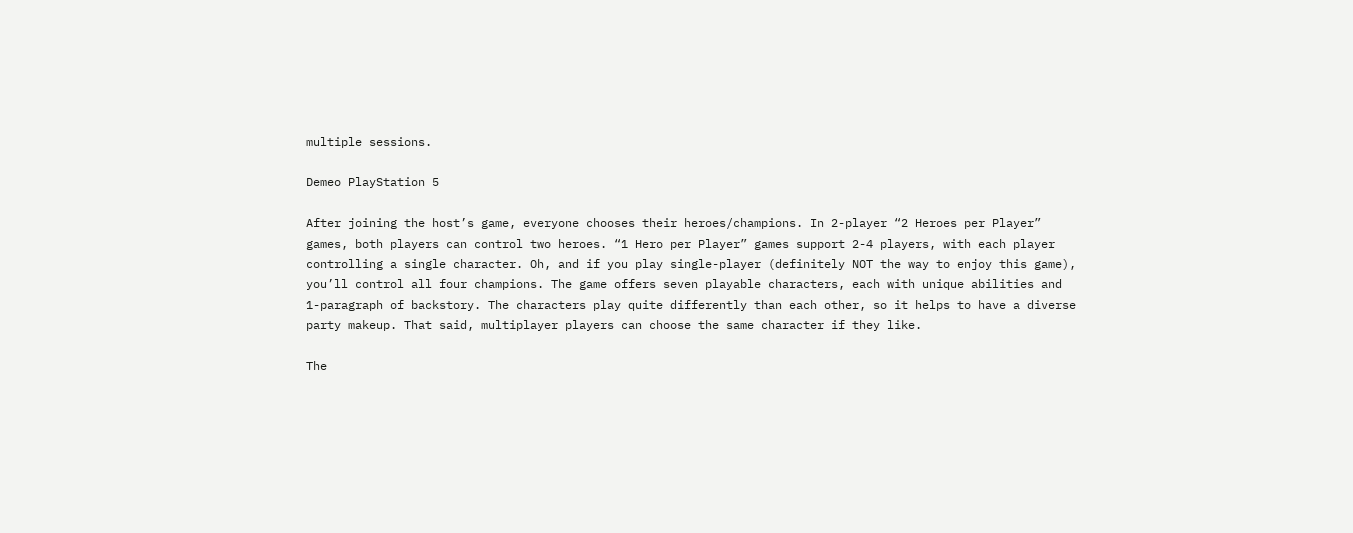multiple sessions.

Demeo PlayStation 5

After joining the host’s game, everyone chooses their heroes/champions. In 2-player “2 Heroes per Player” games, both players can control two heroes. “1 Hero per Player” games support 2-4 players, with each player controlling a single character. Oh, and if you play single-player (definitely NOT the way to enjoy this game), you’ll control all four champions. The game offers seven playable characters, each with unique abilities and 1-paragraph of backstory. The characters play quite differently than each other, so it helps to have a diverse party makeup. That said, multiplayer players can choose the same character if they like.

The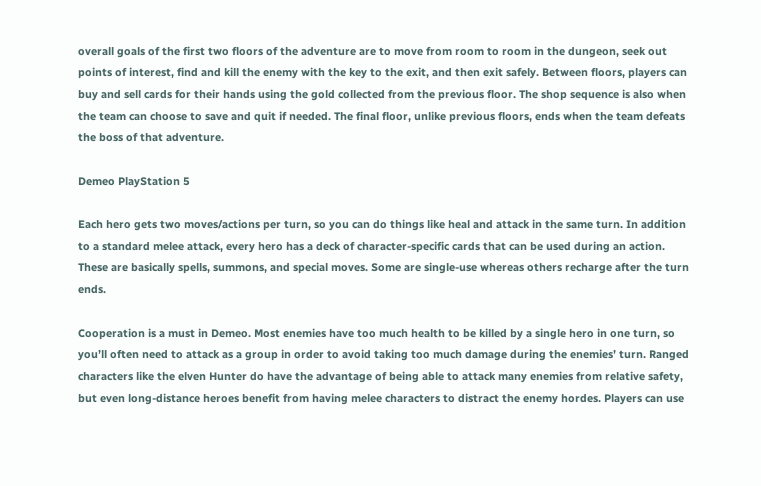overall goals of the first two floors of the adventure are to move from room to room in the dungeon, seek out points of interest, find and kill the enemy with the key to the exit, and then exit safely. Between floors, players can buy and sell cards for their hands using the gold collected from the previous floor. The shop sequence is also when the team can choose to save and quit if needed. The final floor, unlike previous floors, ends when the team defeats the boss of that adventure.

Demeo PlayStation 5

Each hero gets two moves/actions per turn, so you can do things like heal and attack in the same turn. In addition to a standard melee attack, every hero has a deck of character-specific cards that can be used during an action. These are basically spells, summons, and special moves. Some are single-use whereas others recharge after the turn ends.

Cooperation is a must in Demeo. Most enemies have too much health to be killed by a single hero in one turn, so you’ll often need to attack as a group in order to avoid taking too much damage during the enemies’ turn. Ranged characters like the elven Hunter do have the advantage of being able to attack many enemies from relative safety, but even long-distance heroes benefit from having melee characters to distract the enemy hordes. Players can use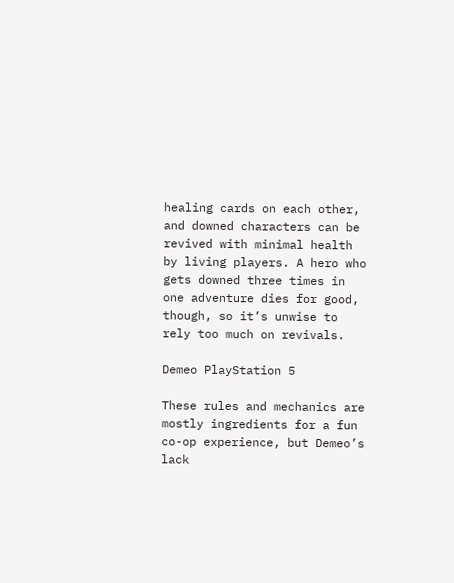healing cards on each other, and downed characters can be revived with minimal health by living players. A hero who gets downed three times in one adventure dies for good, though, so it’s unwise to rely too much on revivals.

Demeo PlayStation 5

These rules and mechanics are mostly ingredients for a fun co-op experience, but Demeo’s lack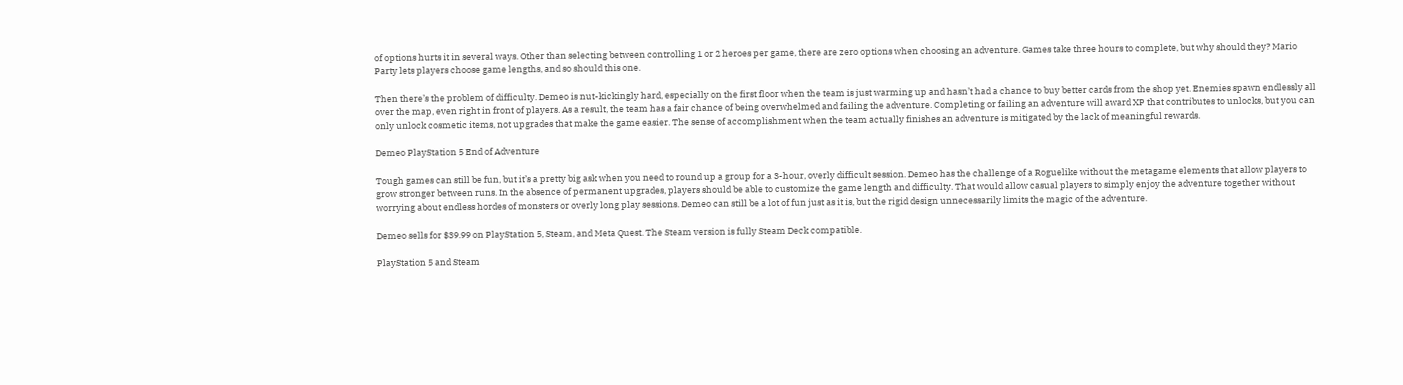of options hurts it in several ways. Other than selecting between controlling 1 or 2 heroes per game, there are zero options when choosing an adventure. Games take three hours to complete, but why should they? Mario Party lets players choose game lengths, and so should this one.

Then there’s the problem of difficulty. Demeo is nut-kickingly hard, especially on the first floor when the team is just warming up and hasn’t had a chance to buy better cards from the shop yet. Enemies spawn endlessly all over the map, even right in front of players. As a result, the team has a fair chance of being overwhelmed and failing the adventure. Completing or failing an adventure will award XP that contributes to unlocks, but you can only unlock cosmetic items, not upgrades that make the game easier. The sense of accomplishment when the team actually finishes an adventure is mitigated by the lack of meaningful rewards.

Demeo PlayStation 5 End of Adventure

Tough games can still be fun, but it’s a pretty big ask when you need to round up a group for a 3-hour, overly difficult session. Demeo has the challenge of a Roguelike without the metagame elements that allow players to grow stronger between runs. In the absence of permanent upgrades, players should be able to customize the game length and difficulty. That would allow casual players to simply enjoy the adventure together without worrying about endless hordes of monsters or overly long play sessions. Demeo can still be a lot of fun just as it is, but the rigid design unnecessarily limits the magic of the adventure.

Demeo sells for $39.99 on PlayStation 5, Steam, and Meta Quest. The Steam version is fully Steam Deck compatible.

PlayStation 5 and Steam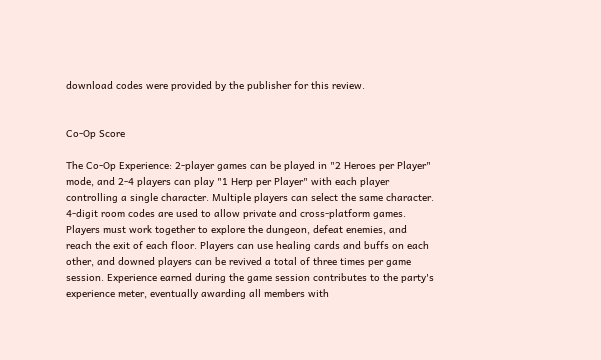download codes were provided by the publisher for this review.


Co-Op Score

The Co-Op Experience: 2-player games can be played in "2 Heroes per Player" mode, and 2-4 players can play "1 Herp per Player" with each player controlling a single character. Multiple players can select the same character. 4-digit room codes are used to allow private and cross-platform games. Players must work together to explore the dungeon, defeat enemies, and reach the exit of each floor. Players can use healing cards and buffs on each other, and downed players can be revived a total of three times per game session. Experience earned during the game session contributes to the party's experience meter, eventually awarding all members with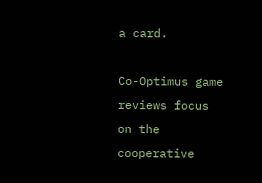a card.

Co-Optimus game reviews focus on the cooperative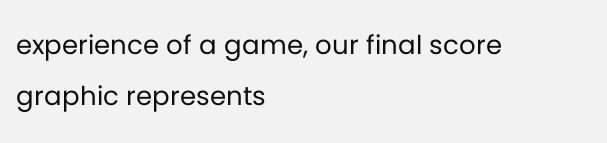experience of a game, our final score graphic represents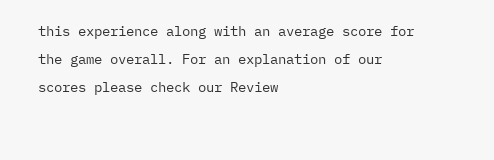this experience along with an average score for the game overall. For an explanation of our scores please check our Review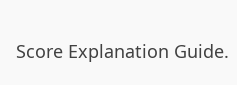Score Explanation Guide.